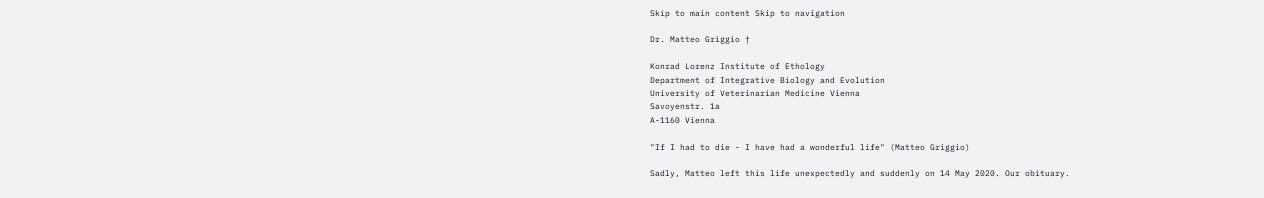Skip to main content Skip to navigation

Dr. Matteo Griggio †

Konrad Lorenz Institute of Ethology
Department of Integrative Biology and Evolution
University of Veterinarian Medicine Vienna
Savoyenstr. 1a
A-1160 Vienna

"If I had to die - I have had a wonderful life" (Matteo Griggio)

Sadly, Matteo left this life unexpectedly and suddenly on 14 May 2020. Our obituary.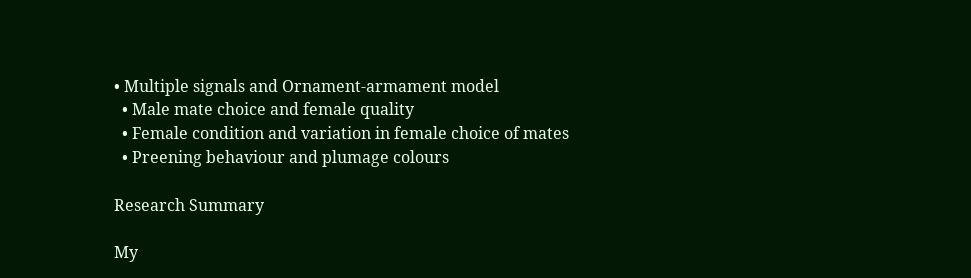• Multiple signals and Ornament-armament model
  • Male mate choice and female quality
  • Female condition and variation in female choice of mates
  • Preening behaviour and plumage colours

Research Summary

My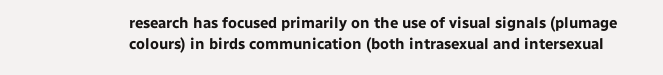research has focused primarily on the use of visual signals (plumage colours) in birds communication (both intrasexual and intersexual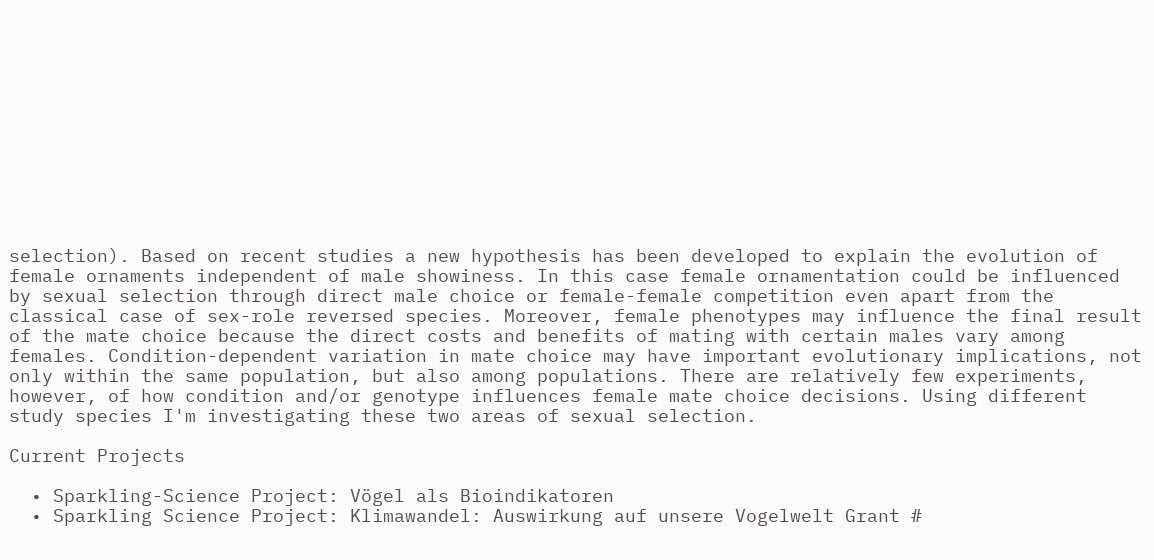selection). Based on recent studies a new hypothesis has been developed to explain the evolution of female ornaments independent of male showiness. In this case female ornamentation could be influenced by sexual selection through direct male choice or female-female competition even apart from the classical case of sex-role reversed species. Moreover, female phenotypes may influence the final result of the mate choice because the direct costs and benefits of mating with certain males vary among females. Condition-dependent variation in mate choice may have important evolutionary implications, not only within the same population, but also among populations. There are relatively few experiments, however, of how condition and/or genotype influences female mate choice decisions. Using different study species I'm investigating these two areas of sexual selection.

Current Projects

  • Sparkling-Science Project: Vögel als Bioindikatoren
  • Sparkling Science Project: Klimawandel: Auswirkung auf unsere Vogelwelt Grant #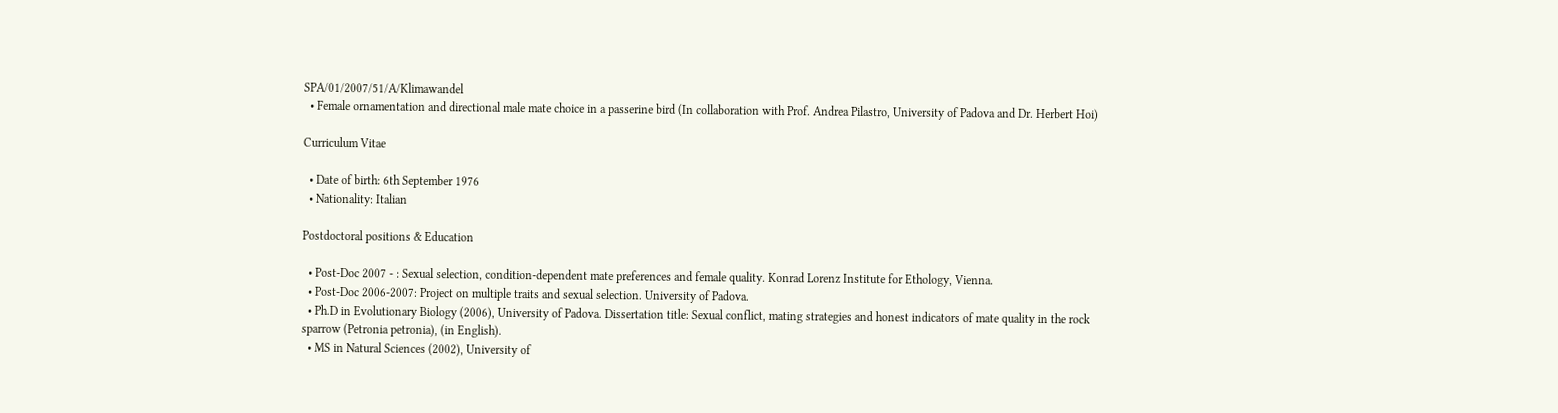SPA/01/2007/51/A/Klimawandel
  • Female ornamentation and directional male mate choice in a passerine bird (In collaboration with Prof. Andrea Pilastro, University of Padova and Dr. Herbert Hoi)

Curriculum Vitae

  • Date of birth: 6th September 1976
  • Nationality: Italian

Postdoctoral positions & Education

  • Post-Doc 2007 - : Sexual selection, condition-dependent mate preferences and female quality. Konrad Lorenz Institute for Ethology, Vienna.
  • Post-Doc 2006-2007: Project on multiple traits and sexual selection. University of Padova.
  • Ph.D in Evolutionary Biology (2006), University of Padova. Dissertation title: Sexual conflict, mating strategies and honest indicators of mate quality in the rock sparrow (Petronia petronia), (in English).
  • MS in Natural Sciences (2002), University of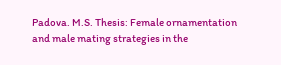Padova. M.S. Thesis: Female ornamentation and male mating strategies in the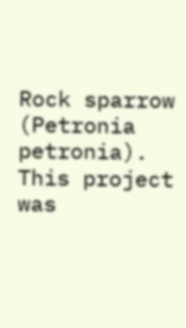Rock sparrow (Petronia petronia). This project was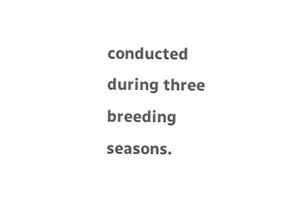conducted during three breeding seasons.